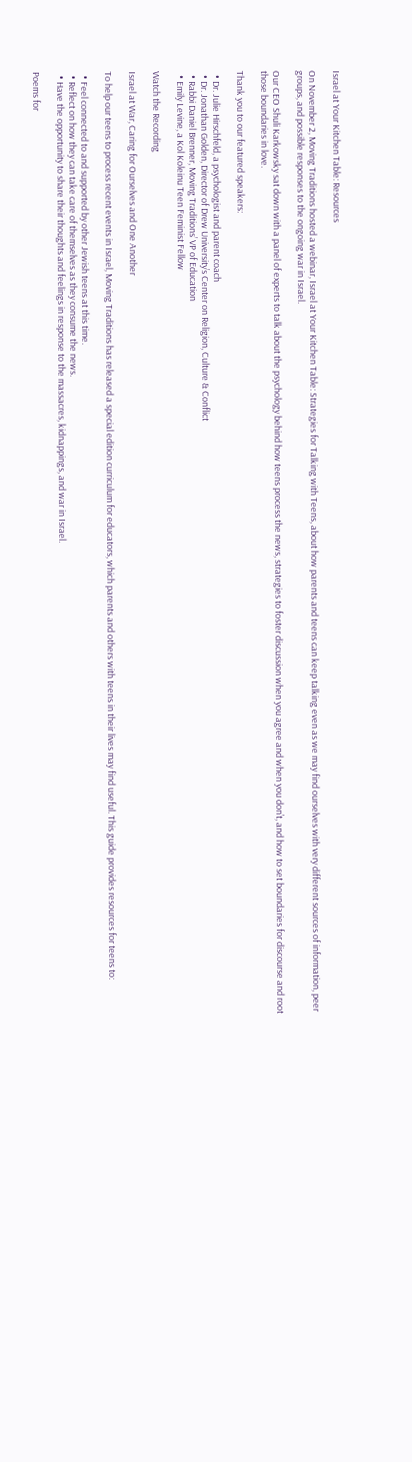Israel at Your Kitchen Table: Resources

On November 2, Moving Traditions hosted a webinar, Israel at Your Kitchen Table: Strategies for Talking with Teens, about how parents and teens can keep talking even as we may find ourselves with very different sources of information, peer groups, and possible responses to the ongoing war in Israel.

Our CEO Shuli Karkowsky sat down with a panel of experts to talk about the psychology behind how teens process the news, strategies to foster discussion when you agree and when you don’t, and how to set boundaries for discourse and root those boundaries in love.

Thank you to our featured speakers:

  • Dr. Julie Hirschfeld, a psychologist and parent coach
  • Dr. Jonathan Golden, Director of Drew University’s Center on Religion, Culture & Conflict
  • Rabbi Daniel Brenner, Moving Traditions’ VP of Education
  • Emily Levine, a Kol Koleinu Teen Feminist Fellow

Watch the Recording

Israel at War, Caring for Ourselves and One Another

To help our teens to process recent events in Israel, Moving Traditions has released a special edition curriculum for educators, which parents and others with teens in their lives may find useful. This guide provides resources for teens to:

  • Feel connected to and supported by other Jewish teens at this time.
  • Reflect on how they can take care of themselves as they consume the news.
  • Have the opportunity to share their thoughts and feelings in response to the massacres, kidnappings, and war in Israel.

Poems for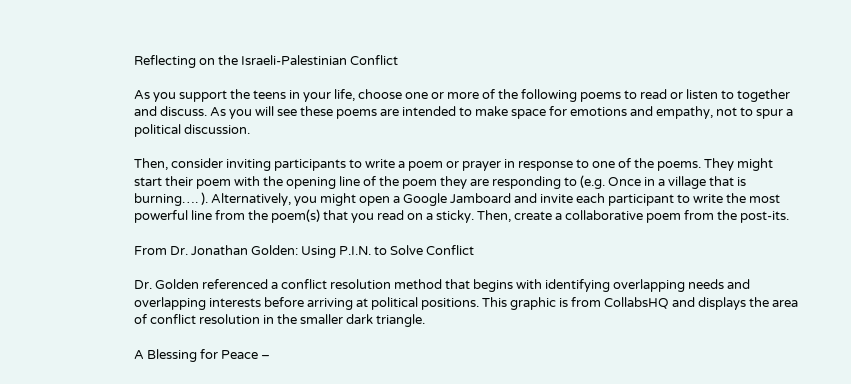Reflecting on the Israeli-Palestinian Conflict

As you support the teens in your life, choose one or more of the following poems to read or listen to together and discuss. As you will see these poems are intended to make space for emotions and empathy, not to spur a political discussion.

Then, consider inviting participants to write a poem or prayer in response to one of the poems. They might start their poem with the opening line of the poem they are responding to (e.g. Once in a village that is burning…. ). Alternatively, you might open a Google Jamboard and invite each participant to write the most powerful line from the poem(s) that you read on a sticky. Then, create a collaborative poem from the post-its.

From Dr. Jonathan Golden: Using P.I.N. to Solve Conflict

Dr. Golden referenced a conflict resolution method that begins with identifying overlapping needs and overlapping interests before arriving at political positions. This graphic is from CollabsHQ and displays the area of conflict resolution in the smaller dark triangle.

A Blessing for Peace –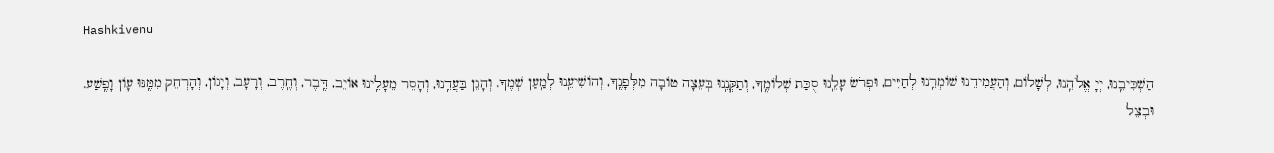Hashkivenu

הַשְׁכִּיבֵֽנוּ, יְיָ אֱלֹהֵֽנוּ, לְשָׁלוֹם, וְהַעֲמִידֵנוּ שׁוֹמְרֵֽנוּ לְחַיִּים, וּפְרֹשׂ עָלֵֽנוּ סֻכַּת שְׁלוֹמֶֽךָ, וְתַקְּנֵֽנוּ בְּעֵצָה טוֹבָה מִלְּפָנֶֽךָ, וְהוֹשִׁיעֵֽנוּ לְמַֽעַן שְׁמֶךָ. וְהָגֵן בַּעֲדֵֽנוּ, וְהָסֵר מֵעָלֵֽינוּ אוֹיֵב, דֶּֽבֶר, וְחֶֽרֶב, וְרָעָב, וְיָגוֹן, וְהָרְחֵק מִמֶּֽנּוּ עָוֹן וָפֶֽשַׁע. וּבְצֵל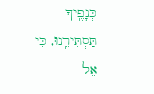כְּנָפֶֽיךָ תַּסְתִּירֵֽנוּ, כִּי אֵל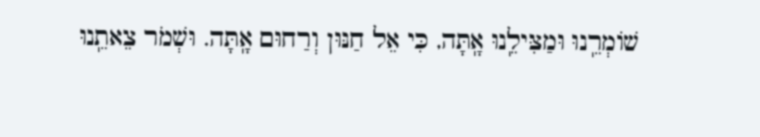שׁוֹמְרֵֽנוּ וּמַצִּילֵֽנוּ אָֽתָּה, כִּי אֵל חַנּוּן וְרַחוּם אָֽתָּה. וּשְׁמֹר צֵאתֵֽנוּ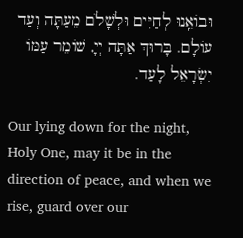וּבוֹאֵֽנוּ לְחַיִּים וּלְשָׁלֹם מֵעַתָּה וְעַד עוֹלָם. בָּרוּךְ אַתָּה יְיָ, שׁוֹמֵר עַמּוֹ יִשְׂרָאֵל לָעַד.

Our lying down for the night, Holy One, may it be in the direction of peace, and when we rise, guard over our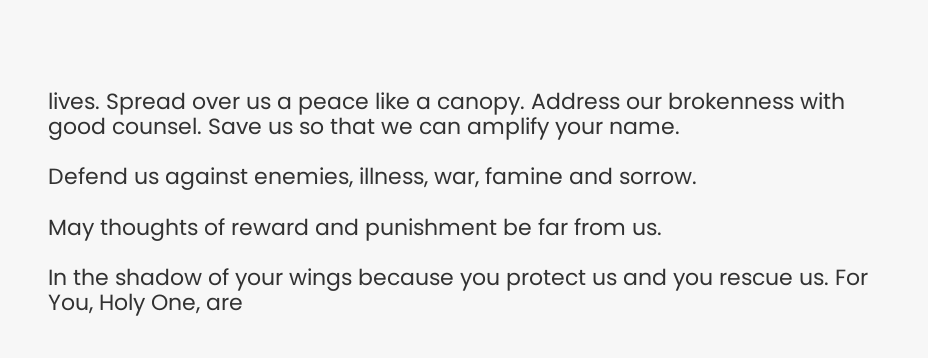lives. Spread over us a peace like a canopy. Address our brokenness with good counsel. Save us so that we can amplify your name.

Defend us against enemies, illness, war, famine and sorrow.

May thoughts of reward and punishment be far from us.

In the shadow of your wings because you protect us and you rescue us. For You, Holy One, are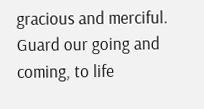gracious and merciful. Guard our going and coming, to life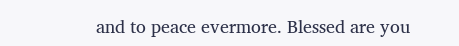and to peace evermore. Blessed are you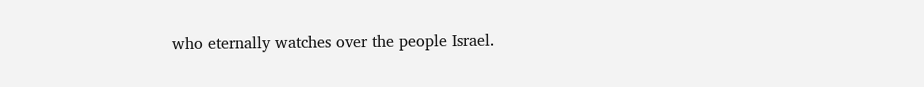who eternally watches over the people Israel.